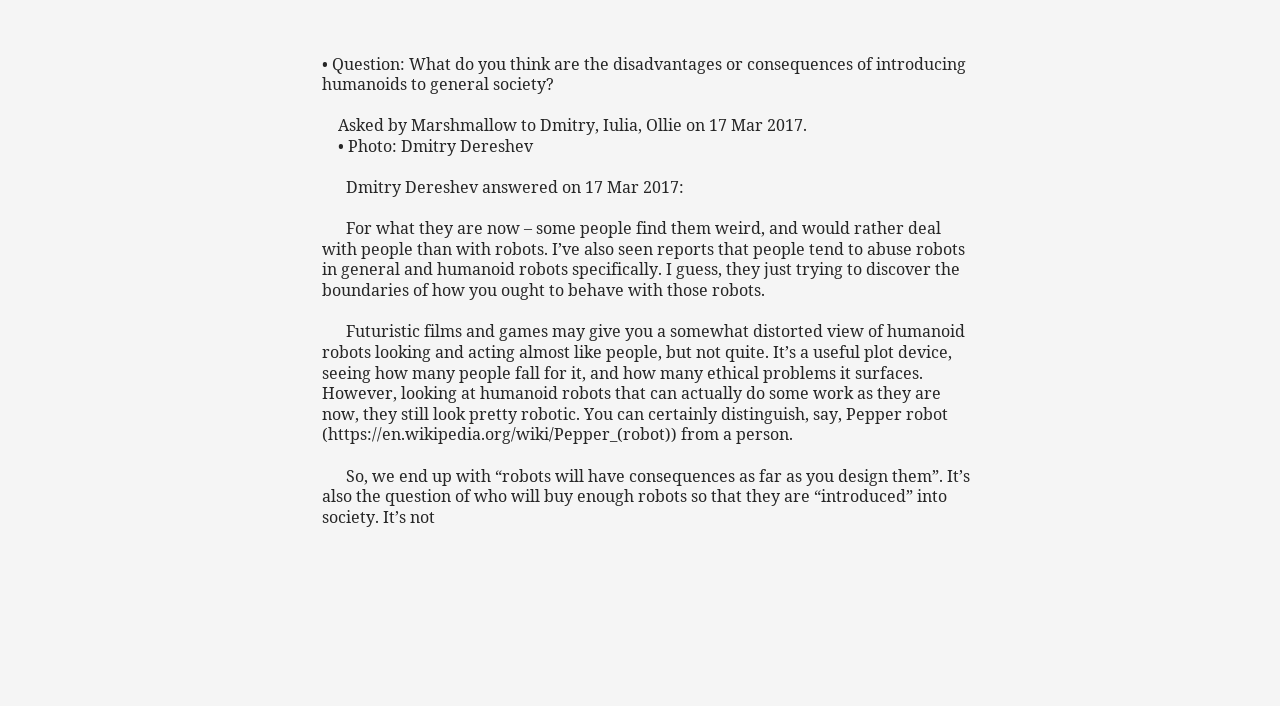• Question: What do you think are the disadvantages or consequences of introducing humanoids to general society?

    Asked by Marshmallow to Dmitry, Iulia, Ollie on 17 Mar 2017.
    • Photo: Dmitry Dereshev

      Dmitry Dereshev answered on 17 Mar 2017:

      For what they are now – some people find them weird, and would rather deal with people than with robots. I’ve also seen reports that people tend to abuse robots in general and humanoid robots specifically. I guess, they just trying to discover the boundaries of how you ought to behave with those robots.

      Futuristic films and games may give you a somewhat distorted view of humanoid robots looking and acting almost like people, but not quite. It’s a useful plot device, seeing how many people fall for it, and how many ethical problems it surfaces. However, looking at humanoid robots that can actually do some work as they are now, they still look pretty robotic. You can certainly distinguish, say, Pepper robot (https://en.wikipedia.org/wiki/Pepper_(robot)) from a person.

      So, we end up with “robots will have consequences as far as you design them”. It’s also the question of who will buy enough robots so that they are “introduced” into society. It’s not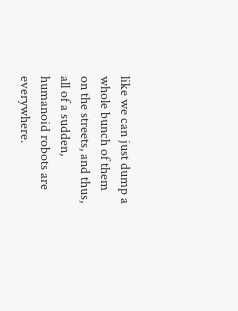like we can just dump a whole bunch of them on the streets, and thus, all of a sudden, humanoid robots are everywhere.